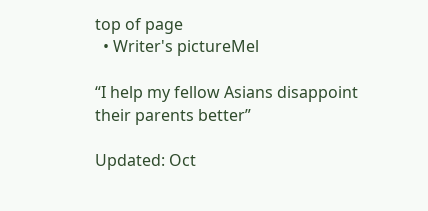top of page
  • Writer's pictureMel

“I help my fellow Asians disappoint their parents better”

Updated: Oct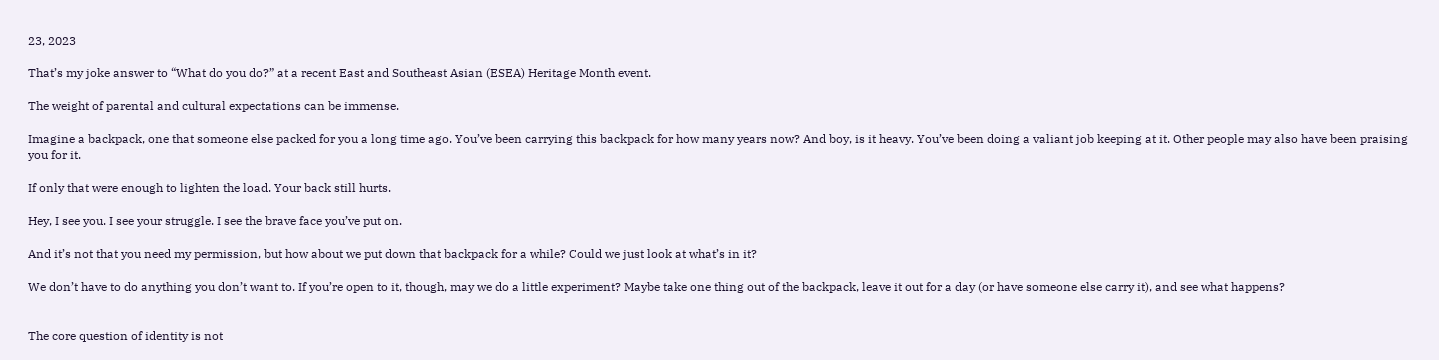23, 2023

That’s my joke answer to “What do you do?” at a recent East and Southeast Asian (ESEA) Heritage Month event.

The weight of parental and cultural expectations can be immense.

Imagine a backpack, one that someone else packed for you a long time ago. You’ve been carrying this backpack for how many years now? And boy, is it heavy. You’ve been doing a valiant job keeping at it. Other people may also have been praising you for it.

If only that were enough to lighten the load. Your back still hurts.

Hey, I see you. I see your struggle. I see the brave face you’ve put on.

And it’s not that you need my permission, but how about we put down that backpack for a while? Could we just look at what’s in it?

We don’t have to do anything you don’t want to. If you’re open to it, though, may we do a little experiment? Maybe take one thing out of the backpack, leave it out for a day (or have someone else carry it), and see what happens?


The core question of identity is not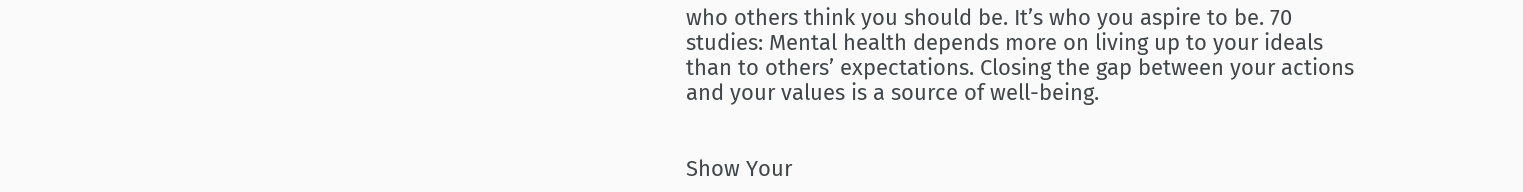who others think you should be. It’s who you aspire to be. 70 studies: Mental health depends more on living up to your ideals than to others’ expectations. Closing the gap between your actions and your values is a source of well-being.


Show Your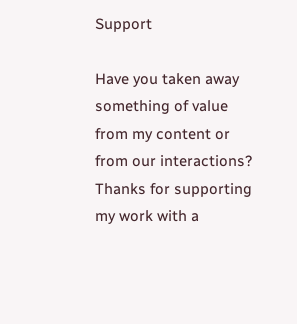Support

Have you taken away something of value from my content or from our interactions? Thanks for supporting my work with a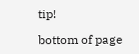tip!

bottom of page